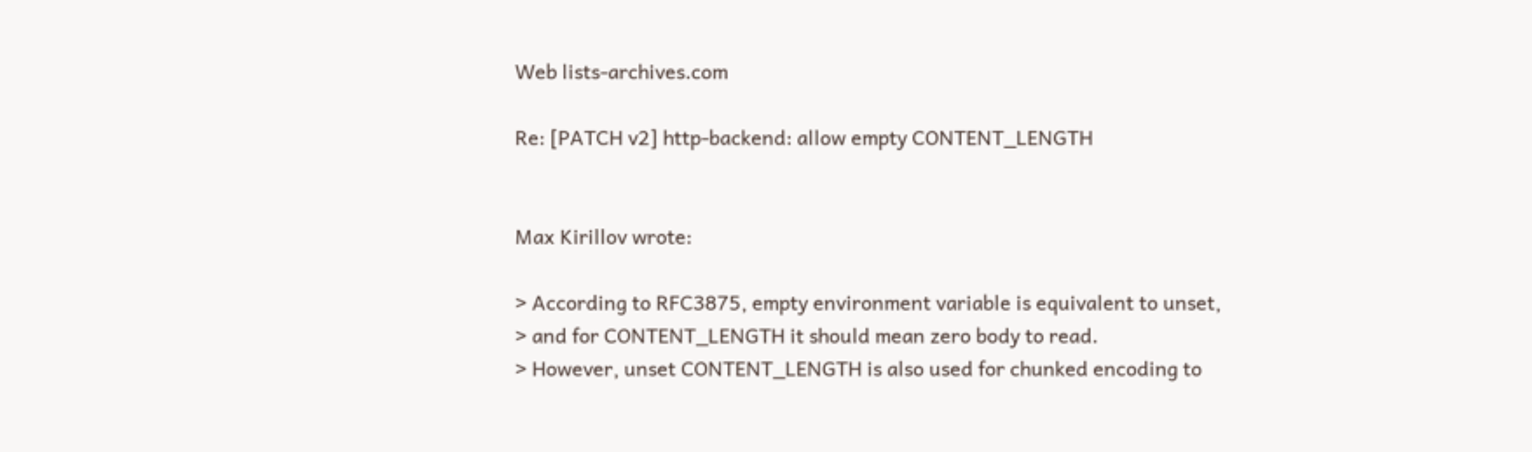Web lists-archives.com

Re: [PATCH v2] http-backend: allow empty CONTENT_LENGTH


Max Kirillov wrote:

> According to RFC3875, empty environment variable is equivalent to unset,
> and for CONTENT_LENGTH it should mean zero body to read.
> However, unset CONTENT_LENGTH is also used for chunked encoding to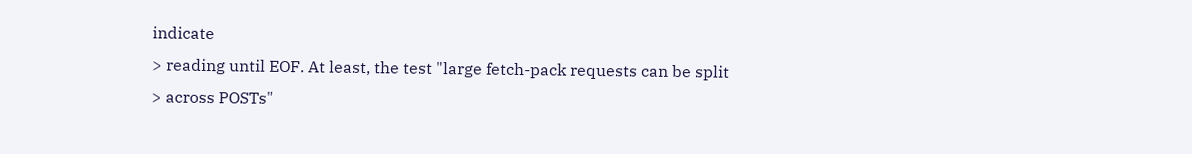indicate
> reading until EOF. At least, the test "large fetch-pack requests can be split
> across POSTs"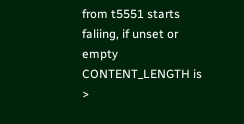from t5551 starts faliing, if unset or empty CONTENT_LENGTH is
>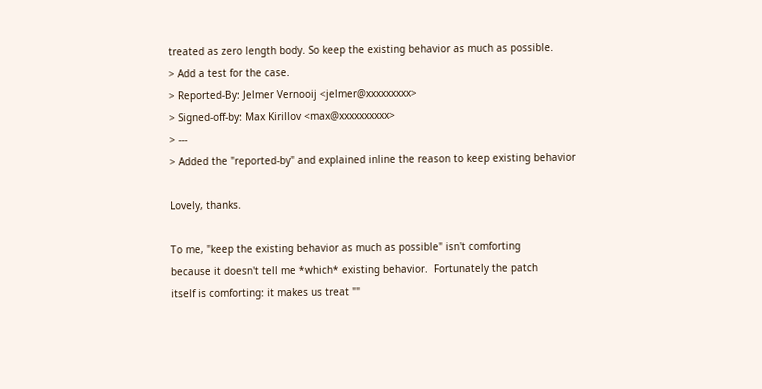treated as zero length body. So keep the existing behavior as much as possible.
> Add a test for the case.
> Reported-By: Jelmer Vernooij <jelmer@xxxxxxxxx>
> Signed-off-by: Max Kirillov <max@xxxxxxxxxx>
> ---
> Added the "reported-by" and explained inline the reason to keep existing behavior

Lovely, thanks.

To me, "keep the existing behavior as much as possible" isn't comforting
because it doesn't tell me *which* existing behavior.  Fortunately the patch
itself is comforting: it makes us treat ""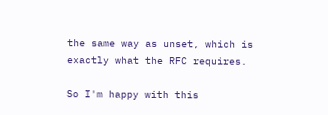the same way as unset, which is
exactly what the RFC requires.

So I'm happy with this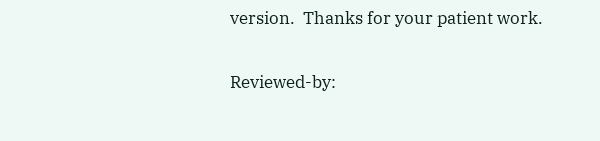version.  Thanks for your patient work.

Reviewed-by: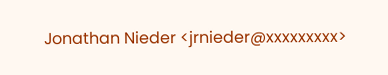Jonathan Nieder <jrnieder@xxxxxxxxx>